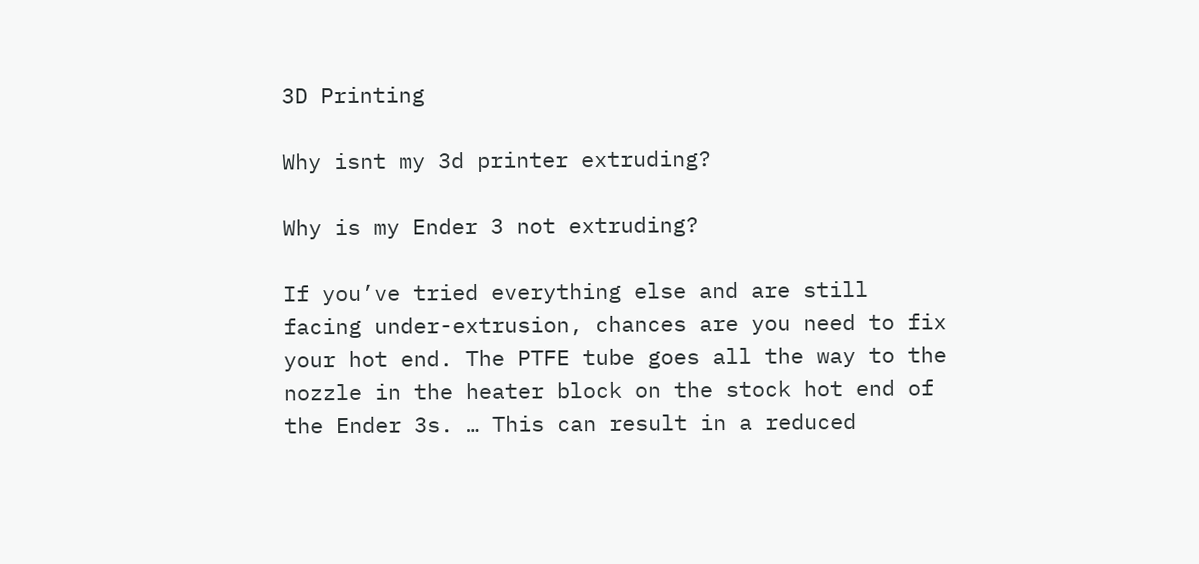3D Printing

Why isnt my 3d printer extruding?

Why is my Ender 3 not extruding?

If you’ve tried everything else and are still facing under-extrusion, chances are you need to fix your hot end. The PTFE tube goes all the way to the nozzle in the heater block on the stock hot end of the Ender 3s. … This can result in a reduced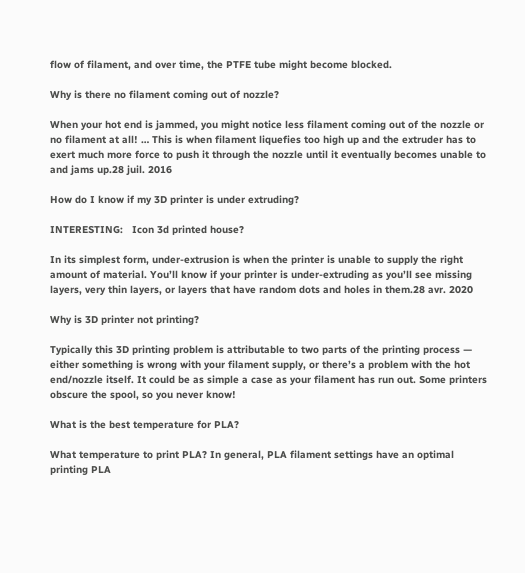flow of filament, and over time, the PTFE tube might become blocked.

Why is there no filament coming out of nozzle?

When your hot end is jammed, you might notice less filament coming out of the nozzle or no filament at all! … This is when filament liquefies too high up and the extruder has to exert much more force to push it through the nozzle until it eventually becomes unable to and jams up.28 juil. 2016

How do I know if my 3D printer is under extruding?

INTERESTING:   Icon 3d printed house?

In its simplest form, under-extrusion is when the printer is unable to supply the right amount of material. You’ll know if your printer is under-extruding as you’ll see missing layers, very thin layers, or layers that have random dots and holes in them.28 avr. 2020

Why is 3D printer not printing?

Typically this 3D printing problem is attributable to two parts of the printing process — either something is wrong with your filament supply, or there’s a problem with the hot end/nozzle itself. It could be as simple a case as your filament has run out. Some printers obscure the spool, so you never know!

What is the best temperature for PLA?

What temperature to print PLA? In general, PLA filament settings have an optimal printing PLA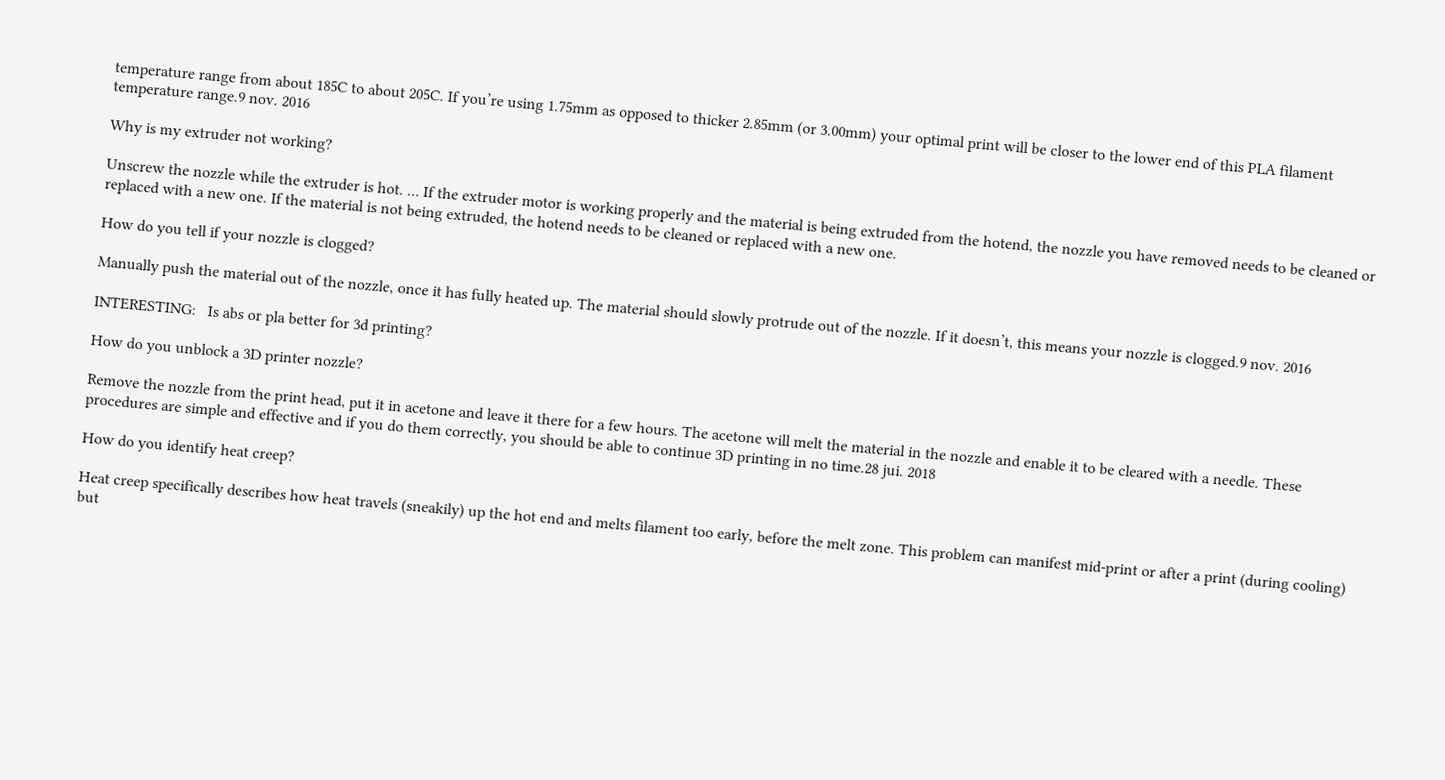temperature range from about 185C to about 205C. If you’re using 1.75mm as opposed to thicker 2.85mm (or 3.00mm) your optimal print will be closer to the lower end of this PLA filament temperature range.9 nov. 2016

Why is my extruder not working?

Unscrew the nozzle while the extruder is hot. … If the extruder motor is working properly and the material is being extruded from the hotend, the nozzle you have removed needs to be cleaned or replaced with a new one. If the material is not being extruded, the hotend needs to be cleaned or replaced with a new one.

How do you tell if your nozzle is clogged?

Manually push the material out of the nozzle, once it has fully heated up. The material should slowly protrude out of the nozzle. If it doesn’t, this means your nozzle is clogged.9 nov. 2016

INTERESTING:   Is abs or pla better for 3d printing?

How do you unblock a 3D printer nozzle?

Remove the nozzle from the print head, put it in acetone and leave it there for a few hours. The acetone will melt the material in the nozzle and enable it to be cleared with a needle. These procedures are simple and effective and if you do them correctly, you should be able to continue 3D printing in no time.28 jui. 2018

How do you identify heat creep?

Heat creep specifically describes how heat travels (sneakily) up the hot end and melts filament too early, before the melt zone. This problem can manifest mid-print or after a print (during cooling) but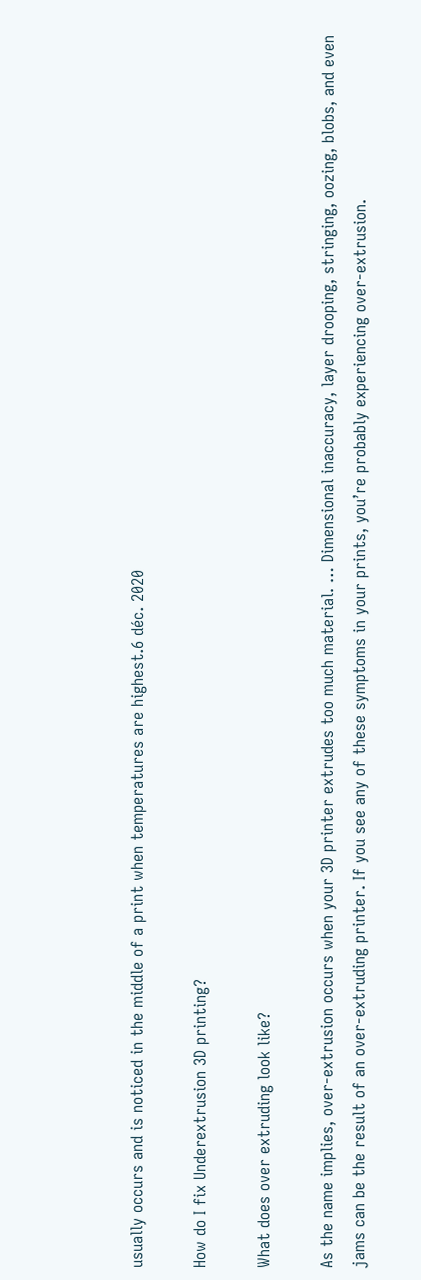usually occurs and is noticed in the middle of a print when temperatures are highest.6 déc. 2020

How do I fix Underextrusion 3D printing?

What does over extruding look like?

As the name implies, over-extrusion occurs when your 3D printer extrudes too much material. … Dimensional inaccuracy, layer drooping, stringing, oozing, blobs, and even jams can be the result of an over-extruding printer. If you see any of these symptoms in your prints, you’re probably experiencing over-extrusion.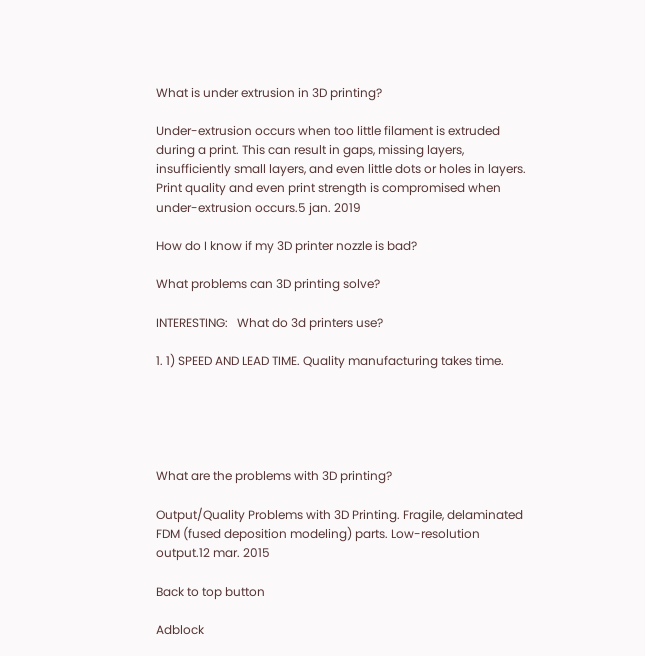What is under extrusion in 3D printing?

Under-extrusion occurs when too little filament is extruded during a print. This can result in gaps, missing layers, insufficiently small layers, and even little dots or holes in layers. Print quality and even print strength is compromised when under-extrusion occurs.5 jan. 2019

How do I know if my 3D printer nozzle is bad?

What problems can 3D printing solve?

INTERESTING:   What do 3d printers use?

1. 1) SPEED AND LEAD TIME. Quality manufacturing takes time.





What are the problems with 3D printing?

Output/Quality Problems with 3D Printing. Fragile, delaminated FDM (fused deposition modeling) parts. Low-resolution output.12 mar. 2015

Back to top button

Adblock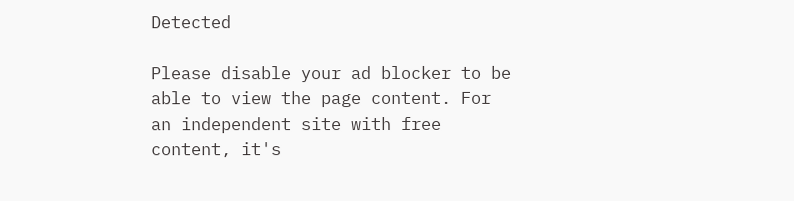Detected

Please disable your ad blocker to be able to view the page content. For an independent site with free content, it's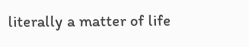literally a matter of life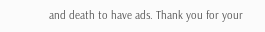and death to have ads. Thank you for your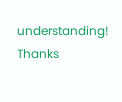understanding! Thanks